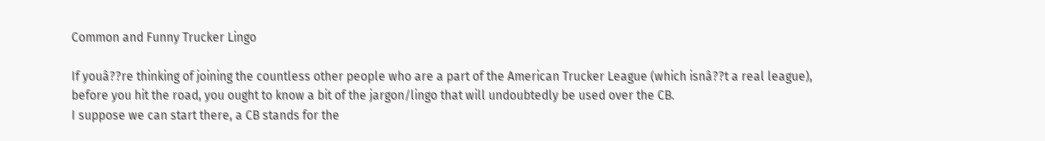Common and Funny Trucker Lingo

If youâ??re thinking of joining the countless other people who are a part of the American Trucker League (which isnâ??t a real league), before you hit the road, you ought to know a bit of the jargon/lingo that will undoubtedly be used over the CB.
I suppose we can start there, a CB stands for the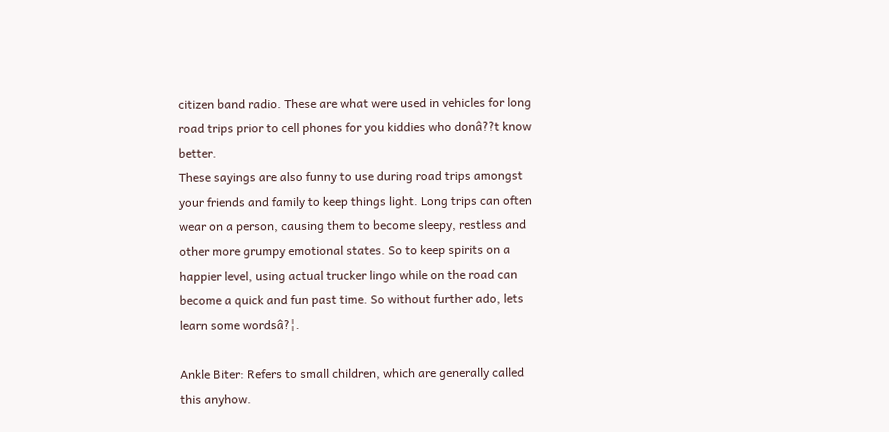citizen band radio. These are what were used in vehicles for long road trips prior to cell phones for you kiddies who donâ??t know better.
These sayings are also funny to use during road trips amongst your friends and family to keep things light. Long trips can often wear on a person, causing them to become sleepy, restless and other more grumpy emotional states. So to keep spirits on a happier level, using actual trucker lingo while on the road can become a quick and fun past time. So without further ado, lets learn some wordsâ?¦.

Ankle Biter: Refers to small children, which are generally called this anyhow.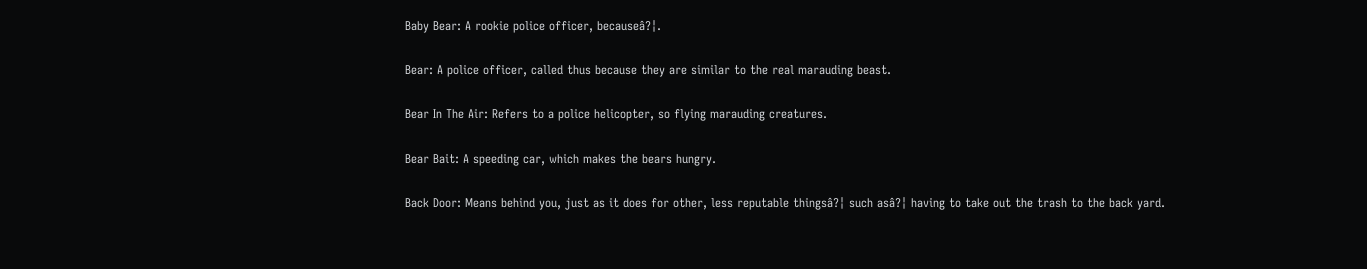Baby Bear: A rookie police officer, becauseâ?¦.

Bear: A police officer, called thus because they are similar to the real marauding beast.

Bear In The Air: Refers to a police helicopter, so flying marauding creatures.

Bear Bait: A speeding car, which makes the bears hungry.

Back Door: Means behind you, just as it does for other, less reputable thingsâ?¦ such asâ?¦ having to take out the trash to the back yard.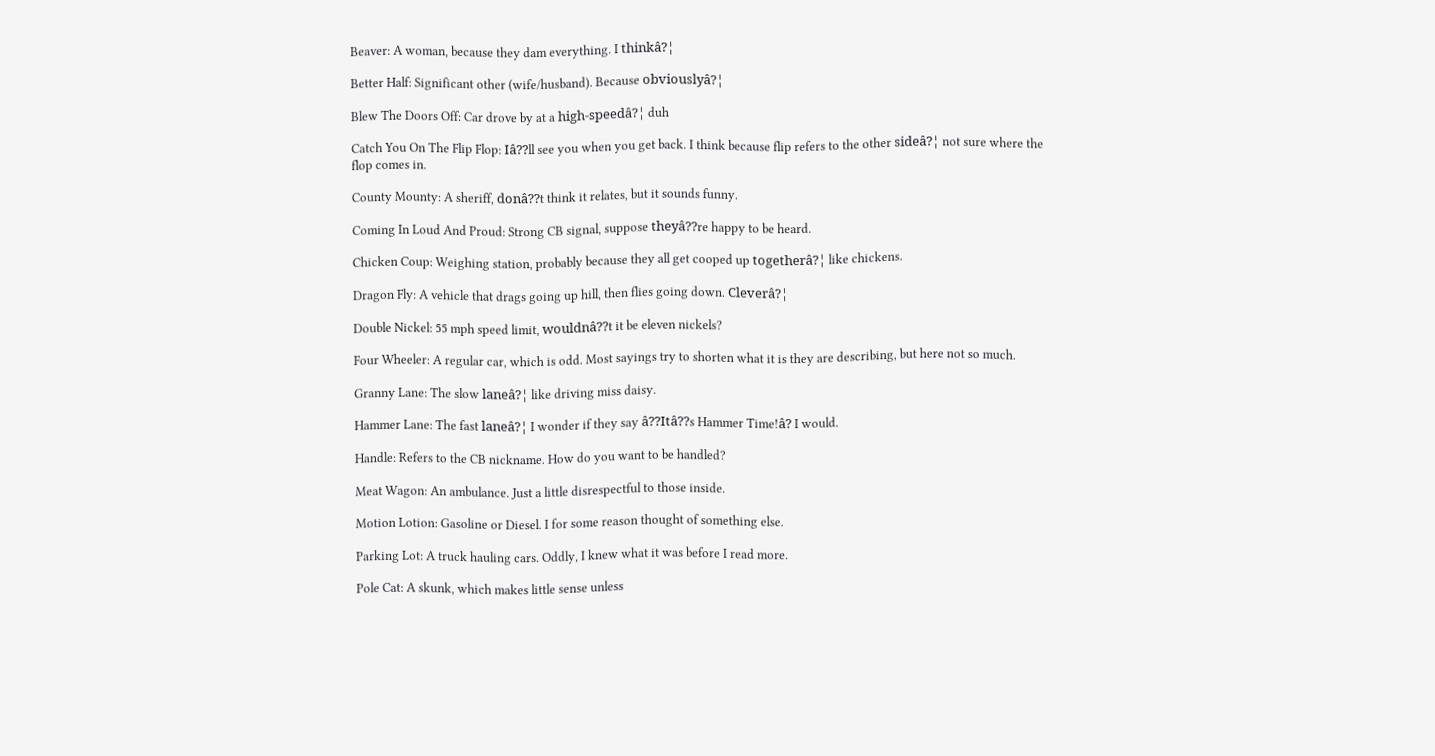Beaver: A woman, because they dam everything. I thinkâ?¦

Better Half: Significant other (wife/husband). Because obviouslyâ?¦

Blew The Doors Off: Car drove by at a high-speedâ?¦ duh

Catch You On The Flip Flop: Iâ??ll see you when you get back. I think because flip refers to the other sideâ?¦ not sure where the flop comes in.

County Mounty: A sheriff, donâ??t think it relates, but it sounds funny.

Coming In Loud And Proud: Strong CB signal, suppose theyâ??re happy to be heard.

Chicken Coup: Weighing station, probably because they all get cooped up togetherâ?¦ like chickens.

Dragon Fly: A vehicle that drags going up hill, then flies going down. Cleverâ?¦

Double Nickel: 55 mph speed limit, wouldnâ??t it be eleven nickels?

Four Wheeler: A regular car, which is odd. Most sayings try to shorten what it is they are describing, but here not so much.

Granny Lane: The slow laneâ?¦ like driving miss daisy.

Hammer Lane: The fast laneâ?¦ I wonder if they say â??Itâ??s Hammer Time!â? I would.

Handle: Refers to the CB nickname. How do you want to be handled?

Meat Wagon: An ambulance. Just a little disrespectful to those inside.

Motion Lotion: Gasoline or Diesel. I for some reason thought of something else.

Parking Lot: A truck hauling cars. Oddly, I knew what it was before I read more.

Pole Cat: A skunk, which makes little sense unless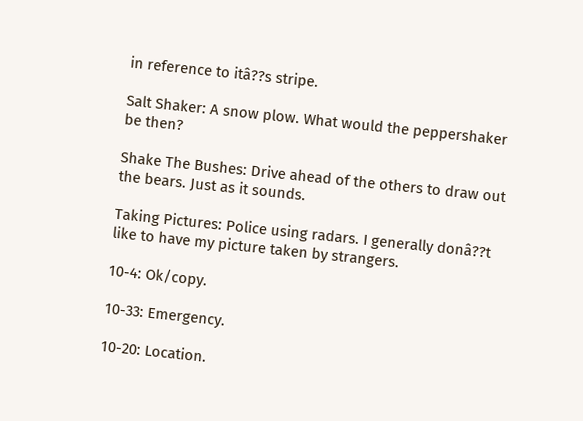in reference to itâ??s stripe.

Salt Shaker: A snow plow. What would the peppershaker be then?

Shake The Bushes: Drive ahead of the others to draw out the bears. Just as it sounds.

Taking Pictures: Police using radars. I generally donâ??t like to have my picture taken by strangers.

10-4: Ok/copy.

10-33: Emergency.

10-20: Location.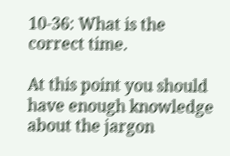10-36: What is the correct time.

At this point you should have enough knowledge about the jargon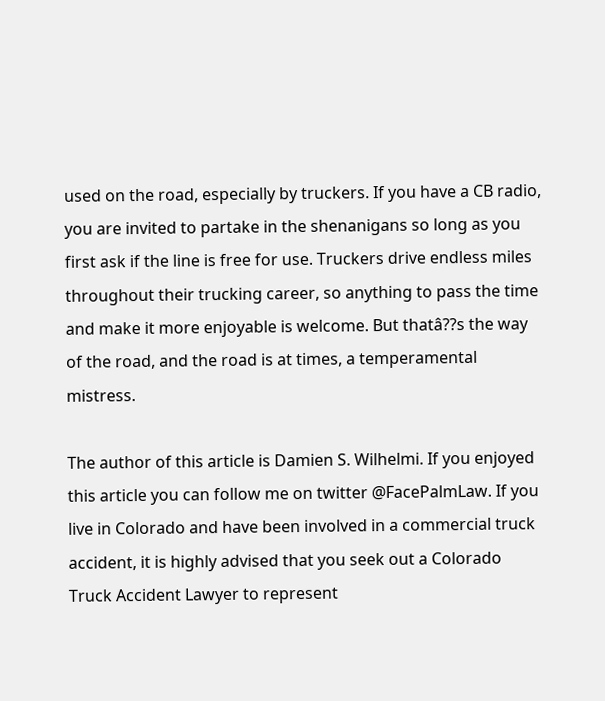used on the road, especially by truckers. If you have a CB radio, you are invited to partake in the shenanigans so long as you first ask if the line is free for use. Truckers drive endless miles throughout their trucking career, so anything to pass the time and make it more enjoyable is welcome. But thatâ??s the way of the road, and the road is at times, a temperamental mistress.

The author of this article is Damien S. Wilhelmi. If you enjoyed this article you can follow me on twitter @FacePalmLaw. If you live in Colorado and have been involved in a commercial truck accident, it is highly advised that you seek out a Colorado Truck Accident Lawyer to represent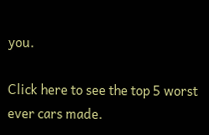you.

Click here to see the top 5 worst ever cars made.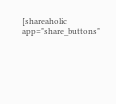[shareaholic app="share_buttons"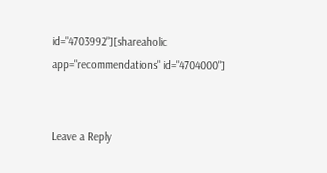id="4703992"][shareaholic app="recommendations" id="4704000"]


Leave a Reply